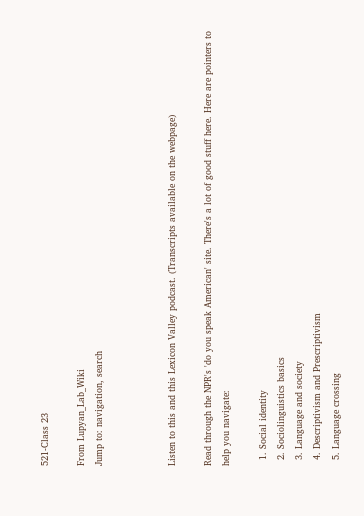521-Class 23

From Lupyan_Lab_Wiki
Jump to: navigation, search



Listen to this and this Lexicon Valley podcast. (Transcripts available on the webpage)

Read through the NPR's 'do you speak American' site. There's a lot of good stuff here. Here are pointers to help you navigate:

  1. Social identity
  2. Sociolinguistics basics
  3. Language and society
  4. Descriptivism and Prescriptivism
  5. Language crossing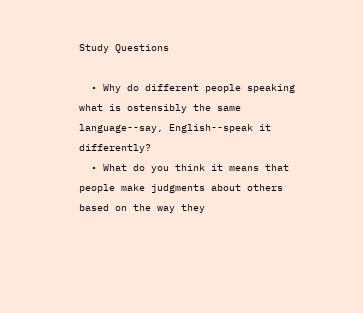Study Questions

  • Why do different people speaking what is ostensibly the same language--say, English--speak it differently?
  • What do you think it means that people make judgments about others based on the way they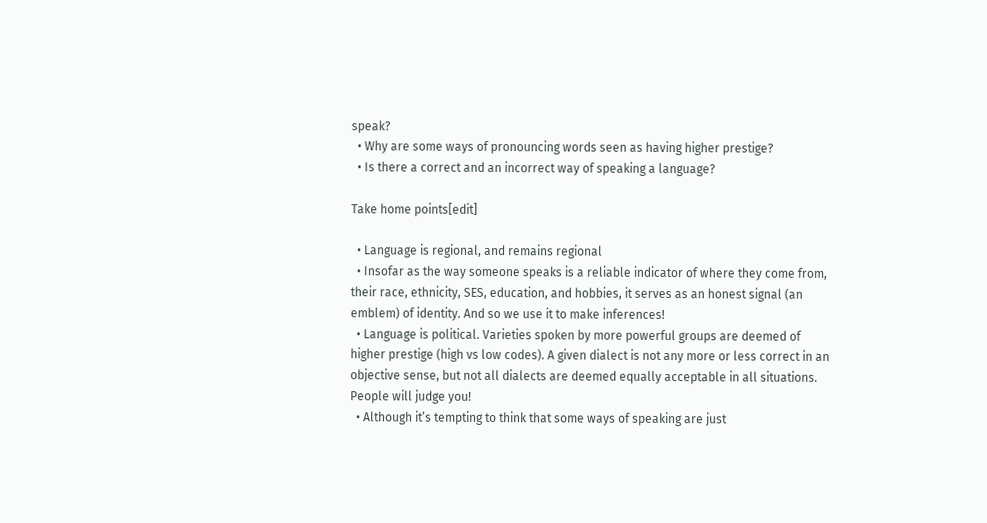speak?
  • Why are some ways of pronouncing words seen as having higher prestige?
  • Is there a correct and an incorrect way of speaking a language?

Take home points[edit]

  • Language is regional, and remains regional
  • Insofar as the way someone speaks is a reliable indicator of where they come from, their race, ethnicity, SES, education, and hobbies, it serves as an honest signal (an emblem) of identity. And so we use it to make inferences!
  • Language is political. Varieties spoken by more powerful groups are deemed of higher prestige (high vs low codes). A given dialect is not any more or less correct in an objective sense, but not all dialects are deemed equally acceptable in all situations. People will judge you!
  • Although it’s tempting to think that some ways of speaking are just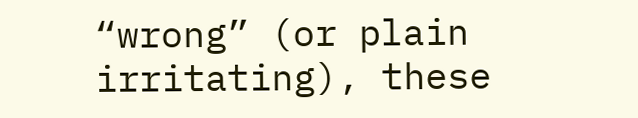“wrong” (or plain irritating), these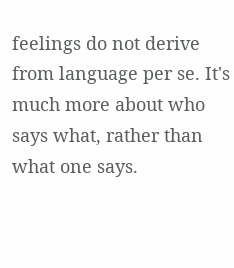feelings do not derive from language per se. It's much more about who says what, rather than what one says.